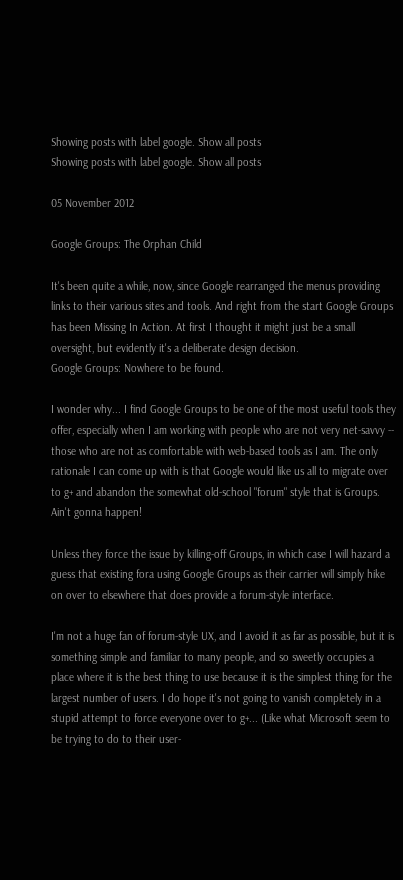Showing posts with label google. Show all posts
Showing posts with label google. Show all posts

05 November 2012

Google Groups: The Orphan Child

It's been quite a while, now, since Google rearranged the menus providing links to their various sites and tools. And right from the start Google Groups has been Missing In Action. At first I thought it might just be a small oversight, but evidently it's a deliberate design decision.
Google Groups: Nowhere to be found.

I wonder why... I find Google Groups to be one of the most useful tools they offer, especially when I am working with people who are not very net-savvy -- those who are not as comfortable with web-based tools as I am. The only rationale I can come up with is that Google would like us all to migrate over to g+ and abandon the somewhat old-school "forum" style that is Groups. Ain't gonna happen!

Unless they force the issue by killing-off Groups, in which case I will hazard a guess that existing fora using Google Groups as their carrier will simply hike on over to elsewhere that does provide a forum-style interface.

I'm not a huge fan of forum-style UX, and I avoid it as far as possible, but it is something simple and familiar to many people, and so sweetly occupies a place where it is the best thing to use because it is the simplest thing for the largest number of users. I do hope it's not going to vanish completely in a stupid attempt to force everyone over to g+... (Like what Microsoft seem to be trying to do to their user-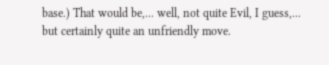base.) That would be,... well, not quite Evil, I guess,... but certainly quite an unfriendly move.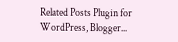Related Posts Plugin for WordPress, Blogger...